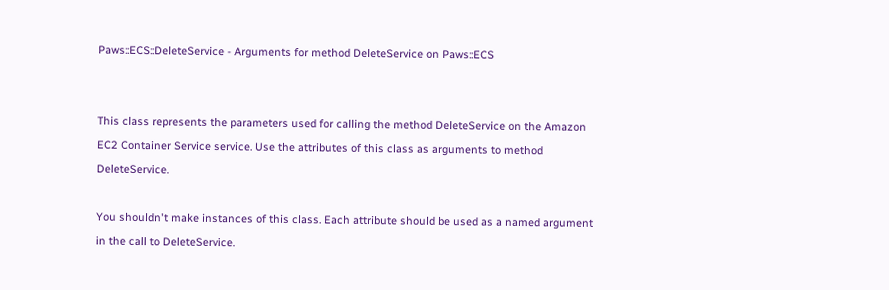Paws::ECS::DeleteService - Arguments for method DeleteService on Paws::ECS


This class represents the parameters used for calling the method DeleteService on the Amazon EC2 Container Service service. Use the attributes of this class as arguments to method DeleteService.

You shouldn't make instances of this class. Each attribute should be used as a named argument in the call to DeleteService.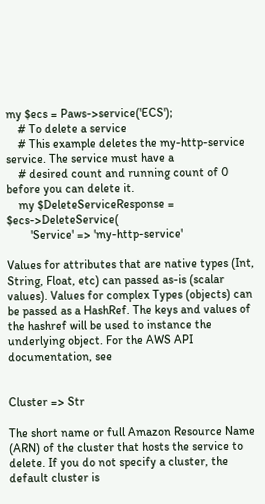my $ecs = Paws->service('ECS');
    # To delete a service
    # This example deletes the my-http-service service. The service must have a
    # desired count and running count of 0 before you can delete it.
    my $DeleteServiceResponse = $ecs->DeleteService(
        'Service' => 'my-http-service'

Values for attributes that are native types (Int, String, Float, etc) can passed as-is (scalar values). Values for complex Types (objects) can be passed as a HashRef. The keys and values of the hashref will be used to instance the underlying object. For the AWS API documentation, see


Cluster => Str

The short name or full Amazon Resource Name (ARN) of the cluster that hosts the service to delete. If you do not specify a cluster, the default cluster is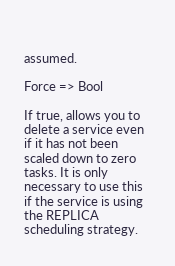assumed.

Force => Bool

If true, allows you to delete a service even if it has not been scaled down to zero tasks. It is only necessary to use this if the service is using the REPLICA scheduling strategy.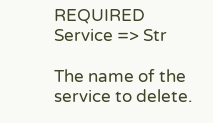REQUIRED Service => Str

The name of the service to delete.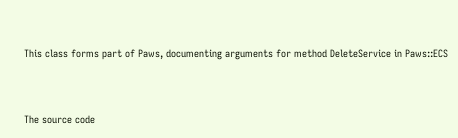This class forms part of Paws, documenting arguments for method DeleteService in Paws::ECS


The source code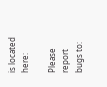is located here:

Please report bugs to: